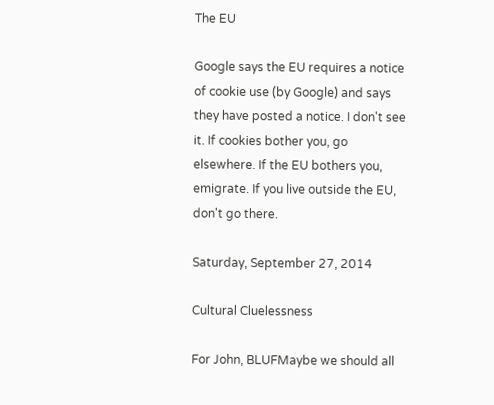The EU

Google says the EU requires a notice of cookie use (by Google) and says they have posted a notice. I don't see it. If cookies bother you, go elsewhere. If the EU bothers you, emigrate. If you live outside the EU, don't go there.

Saturday, September 27, 2014

Cultural Cluelessness

For John, BLUFMaybe we should all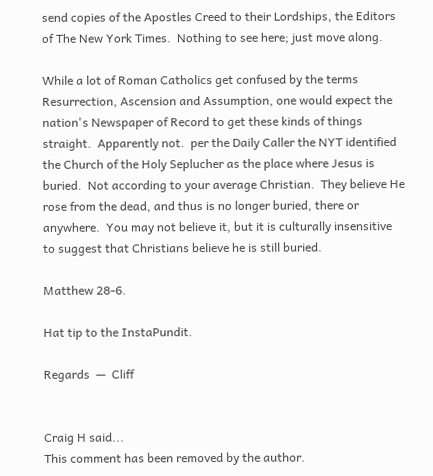send copies of the Apostles Creed to their Lordships, the Editors of The New York Times.  Nothing to see here; just move along.

While a lot of Roman Catholics get confused by the terms Resurrection, Ascension and Assumption, one would expect the nation's Newspaper of Record to get these kinds of things straight.  Apparently not.  per the Daily Caller the NYT identified the Church of the Holy Seplucher as the place where Jesus is buried.  Not according to your average Christian.  They believe He rose from the dead, and thus is no longer buried, there or anywhere.  You may not believe it, but it is culturally insensitive to suggest that Christians believe he is still buried.

Matthew 28-6.

Hat tip to the InstaPundit.

Regards  —  Cliff


Craig H said...
This comment has been removed by the author.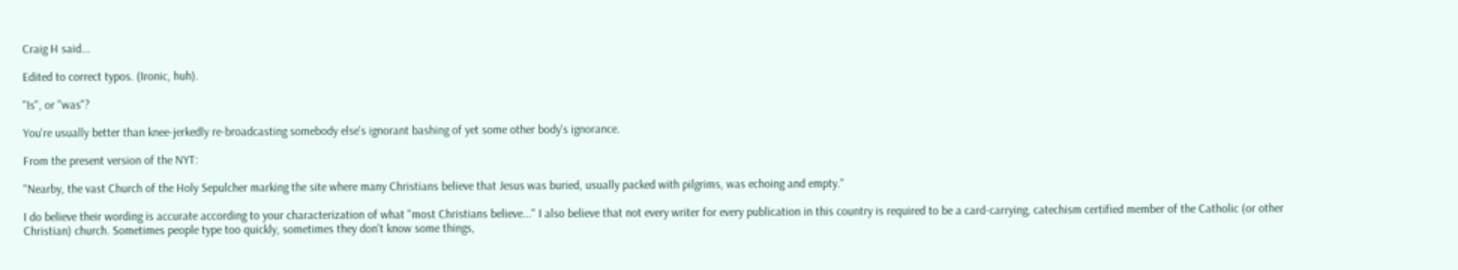Craig H said...

Edited to correct typos. (Ironic, huh).

"Is", or "was"?

You're usually better than knee-jerkedly re-broadcasting somebody else's ignorant bashing of yet some other body's ignorance.

From the present version of the NYT:

"Nearby, the vast Church of the Holy Sepulcher marking the site where many Christians believe that Jesus was buried, usually packed with pilgrims, was echoing and empty."

I do believe their wording is accurate according to your characterization of what "most Christians believe..." I also believe that not every writer for every publication in this country is required to be a card-carrying, catechism certified member of the Catholic (or other Christian) church. Sometimes people type too quickly, sometimes they don't know some things,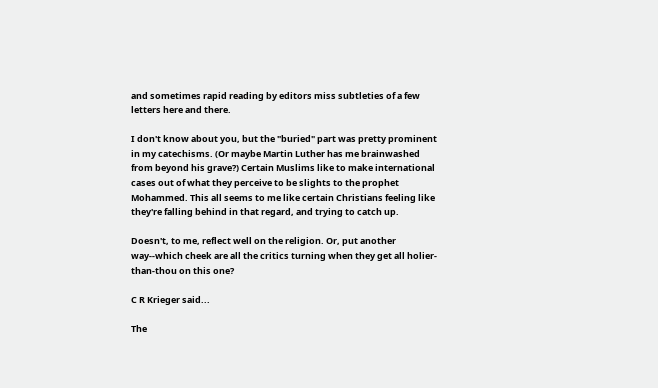and sometimes rapid reading by editors miss subtleties of a few letters here and there.

I don't know about you, but the "buried" part was pretty prominent in my catechisms. (Or maybe Martin Luther has me brainwashed from beyond his grave?) Certain Muslims like to make international cases out of what they perceive to be slights to the prophet Mohammed. This all seems to me like certain Christians feeling like they're falling behind in that regard, and trying to catch up.

Doesn't, to me, reflect well on the religion. Or, put another way--which cheek are all the critics turning when they get all holier-than-thou on this one?

C R Krieger said...

The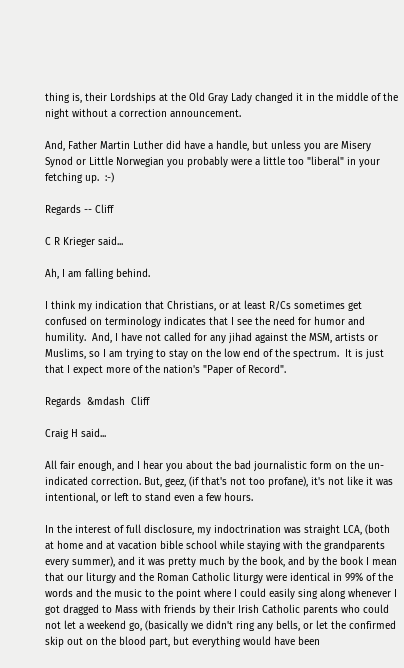thing is, their Lordships at the Old Gray Lady changed it in the middle of the night without a correction announcement.

And, Father Martin Luther did have a handle, but unless you are Misery Synod or Little Norwegian you probably were a little too "liberal" in your fetching up.  :-)

Regards -- Cliff

C R Krieger said...

Ah, I am falling behind.

I think my indication that Christians, or at least R/Cs sometimes get confused on terminology indicates that I see the need for humor and humility.  And, I have not called for any jihad against the MSM, artists or Muslims, so I am trying to stay on the low end of the spectrum.  It is just that I expect more of the nation's "Paper of Record".

Regards  &mdash  Cliff

Craig H said...

All fair enough, and I hear you about the bad journalistic form on the un-indicated correction. But, geez, (if that's not too profane), it's not like it was intentional, or left to stand even a few hours.

In the interest of full disclosure, my indoctrination was straight LCA, (both at home and at vacation bible school while staying with the grandparents every summer), and it was pretty much by the book, and by the book I mean that our liturgy and the Roman Catholic liturgy were identical in 99% of the words and the music to the point where I could easily sing along whenever I got dragged to Mass with friends by their Irish Catholic parents who could not let a weekend go, (basically we didn't ring any bells, or let the confirmed skip out on the blood part, but everything would have been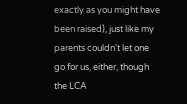exactly as you might have been raised), just like my parents couldn't let one go for us, either, though the LCA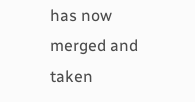has now merged and taken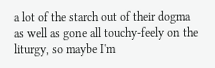a lot of the starch out of their dogma as well as gone all touchy-feely on the liturgy, so maybe I'm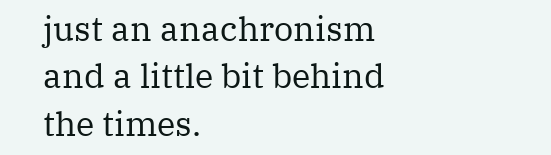just an anachronism and a little bit behind the times.